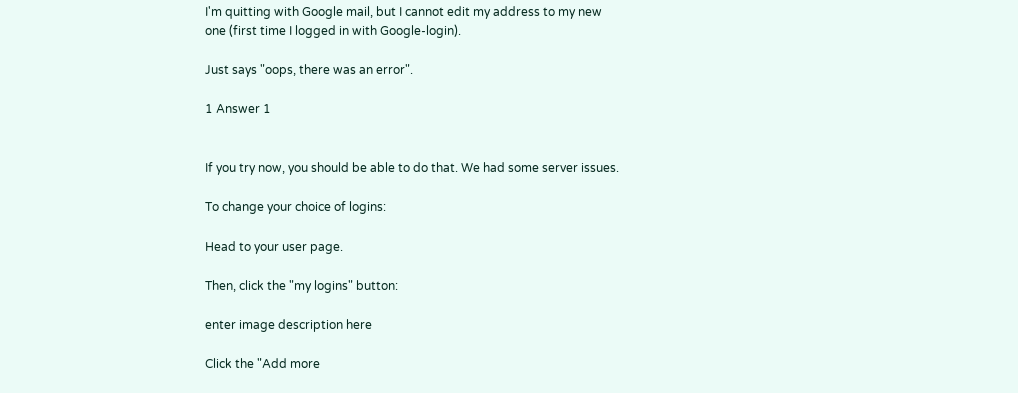I'm quitting with Google mail, but I cannot edit my address to my new one (first time I logged in with Google-login).

Just says "oops, there was an error".

1 Answer 1


If you try now, you should be able to do that. We had some server issues.

To change your choice of logins:

Head to your user page.

Then, click the "my logins" button:

enter image description here

Click the "Add more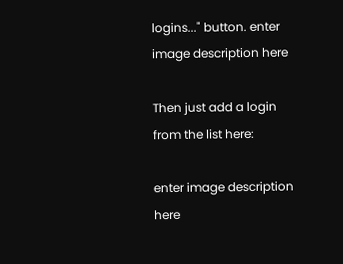logins..." button. enter image description here

Then just add a login from the list here:

enter image description here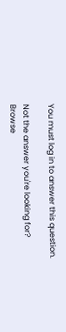You must log in to answer this question.

Not the answer you're looking for? Browse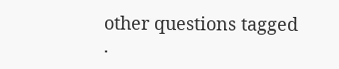other questions tagged .